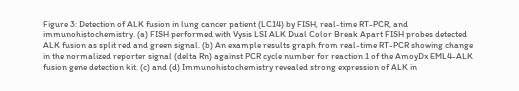Figure 3: Detection of ALK fusion in lung cancer patient (LC14) by FISH, real-time RT-PCR, and immunohistochemistry. (a) FISH performed with Vysis LSI ALK Dual Color Break Apart FISH probes detected ALK fusion as split red and green signal. (b) An example results graph from real-time RT-PCR showing change in the normalized reporter signal (delta Rn) against PCR cycle number for reaction 1 of the AmoyDx EML4-ALK fusion gene detection kit. (c) and (d) Immunohistochemistry revealed strong expression of ALK in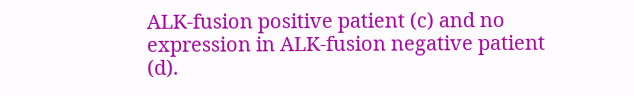ALK-fusion positive patient (c) and no expression in ALK-fusion negative patient (d).